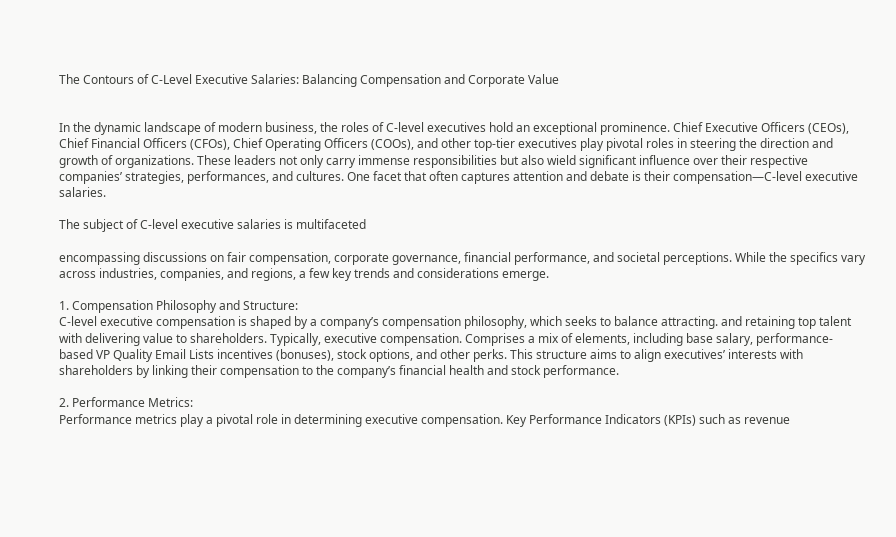The Contours of C-Level Executive Salaries: Balancing Compensation and Corporate Value


In the dynamic landscape of modern business, the roles of C-level executives hold an exceptional prominence. Chief Executive Officers (CEOs), Chief Financial Officers (CFOs), Chief Operating Officers (COOs), and other top-tier executives play pivotal roles in steering the direction and growth of organizations. These leaders not only carry immense responsibilities but also wield significant influence over their respective companies’ strategies, performances, and cultures. One facet that often captures attention and debate is their compensation—C-level executive salaries.

The subject of C-level executive salaries is multifaceted

encompassing discussions on fair compensation, corporate governance, financial performance, and societal perceptions. While the specifics vary across industries, companies, and regions, a few key trends and considerations emerge.

1. Compensation Philosophy and Structure:
C-level executive compensation is shaped by a company’s compensation philosophy, which seeks to balance attracting. and retaining top talent with delivering value to shareholders. Typically, executive compensation. Comprises a mix of elements, including base salary, performance-based VP Quality Email Lists incentives (bonuses), stock options, and other perks. This structure aims to align executives’ interests with shareholders by linking their compensation to the company’s financial health and stock performance.

2. Performance Metrics:
Performance metrics play a pivotal role in determining executive compensation. Key Performance Indicators (KPIs) such as revenue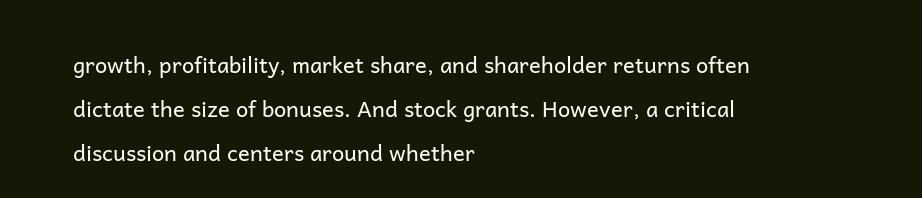growth, profitability, market share, and shareholder returns often dictate the size of bonuses. And stock grants. However, a critical discussion and centers around whether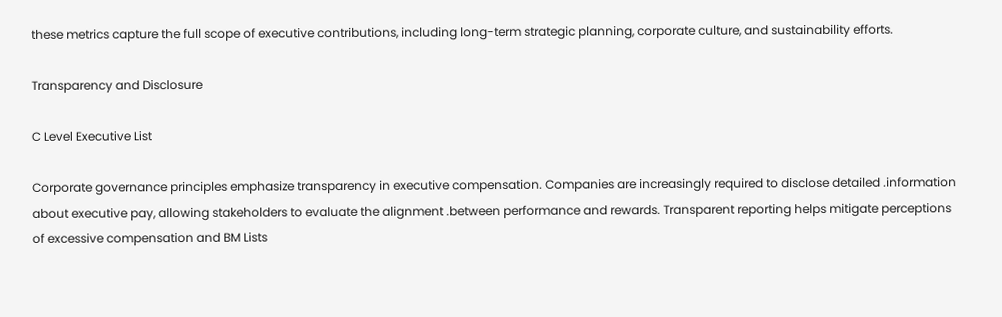these metrics capture the full scope of executive contributions, including long-term strategic planning, corporate culture, and sustainability efforts.

Transparency and Disclosure

C Level Executive List

Corporate governance principles emphasize transparency in executive compensation. Companies are increasingly required to disclose detailed .information about executive pay, allowing stakeholders to evaluate the alignment .between performance and rewards. Transparent reporting helps mitigate perceptions of excessive compensation and BM Lists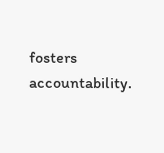fosters accountability.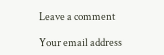Leave a comment

Your email address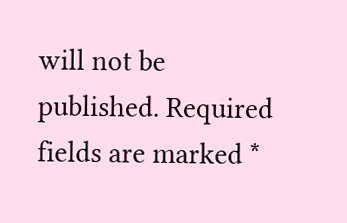will not be published. Required fields are marked *